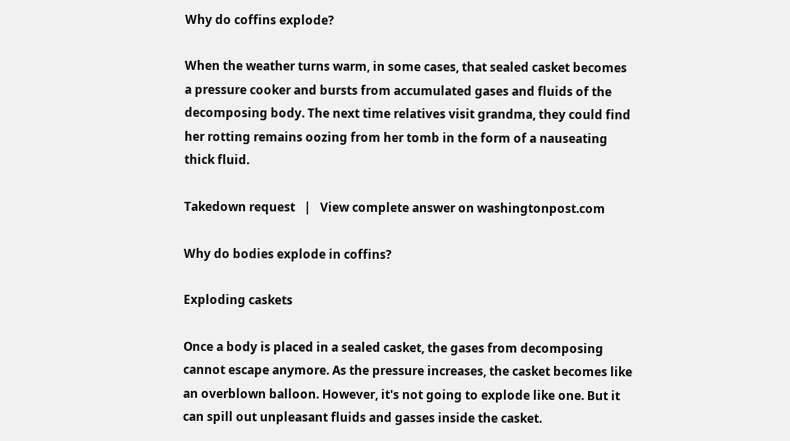Why do coffins explode?

When the weather turns warm, in some cases, that sealed casket becomes a pressure cooker and bursts from accumulated gases and fluids of the decomposing body. The next time relatives visit grandma, they could find her rotting remains oozing from her tomb in the form of a nauseating thick fluid.

Takedown request   |   View complete answer on washingtonpost.com

Why do bodies explode in coffins?

Exploding caskets

Once a body is placed in a sealed casket, the gases from decomposing cannot escape anymore. As the pressure increases, the casket becomes like an overblown balloon. However, it's not going to explode like one. But it can spill out unpleasant fluids and gasses inside the casket.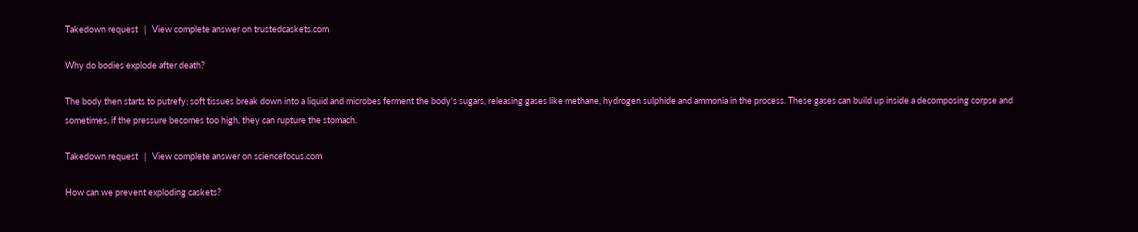Takedown request   |   View complete answer on trustedcaskets.com

Why do bodies explode after death?

The body then starts to putrefy; soft tissues break down into a liquid and microbes ferment the body's sugars, releasing gases like methane, hydrogen sulphide and ammonia in the process. These gases can build up inside a decomposing corpse and sometimes, if the pressure becomes too high, they can rupture the stomach.

Takedown request   |   View complete answer on sciencefocus.com

How can we prevent exploding caskets?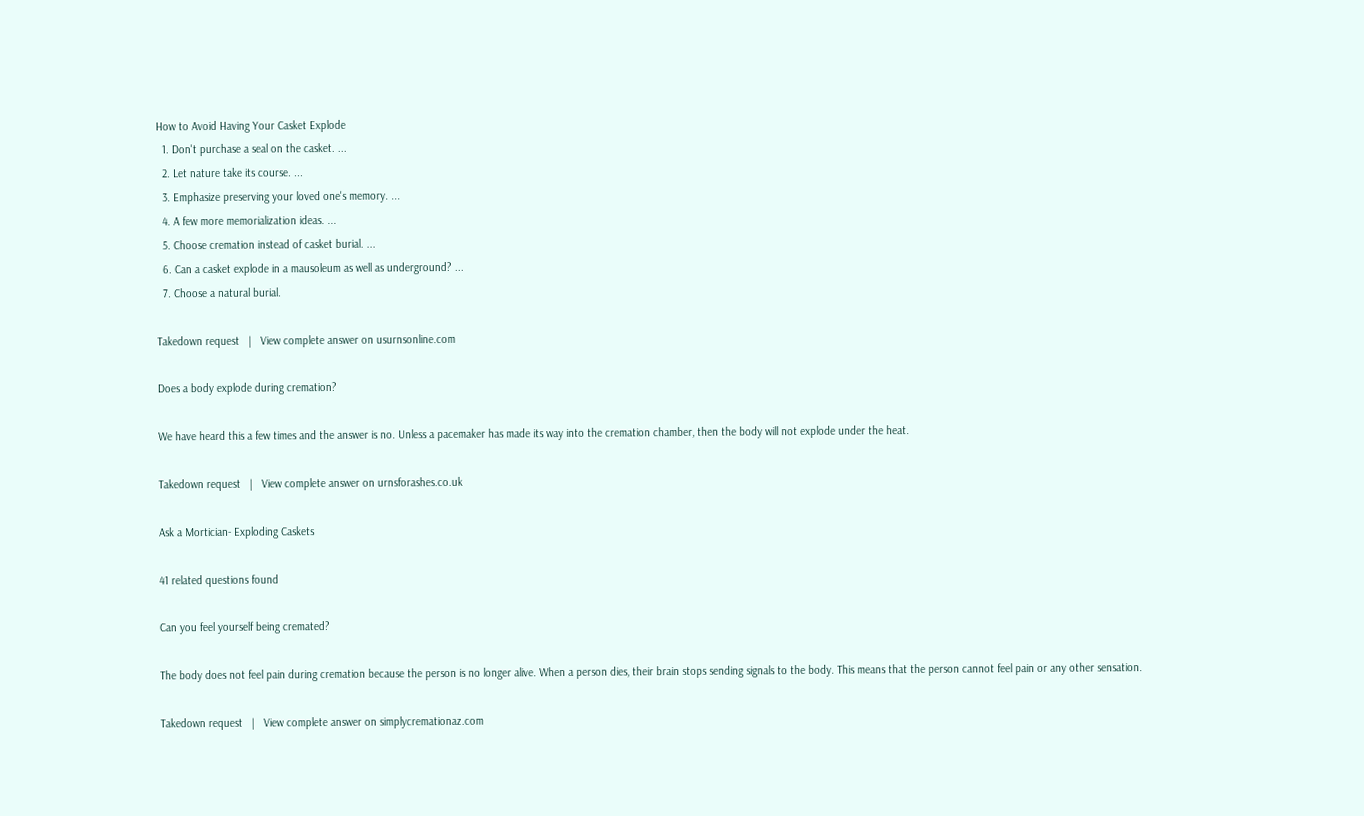How to Avoid Having Your Casket Explode
  1. Don't purchase a seal on the casket. ...
  2. Let nature take its course. ...
  3. Emphasize preserving your loved one's memory. ...
  4. A few more memorialization ideas. ...
  5. Choose cremation instead of casket burial. ...
  6. Can a casket explode in a mausoleum as well as underground? ...
  7. Choose a natural burial.

Takedown request   |   View complete answer on usurnsonline.com

Does a body explode during cremation?

We have heard this a few times and the answer is no. Unless a pacemaker has made its way into the cremation chamber, then the body will not explode under the heat.

Takedown request   |   View complete answer on urnsforashes.co.uk

Ask a Mortician- Exploding Caskets

41 related questions found

Can you feel yourself being cremated?

The body does not feel pain during cremation because the person is no longer alive. When a person dies, their brain stops sending signals to the body. This means that the person cannot feel pain or any other sensation.

Takedown request   |   View complete answer on simplycremationaz.com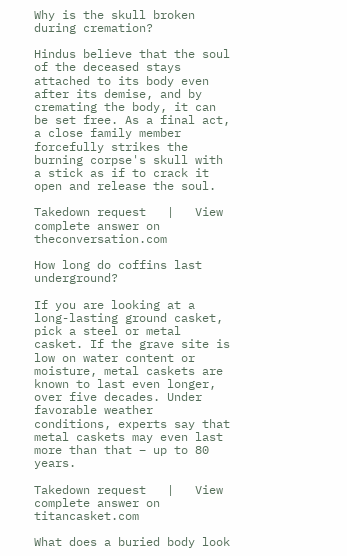Why is the skull broken during cremation?

Hindus believe that the soul of the deceased stays attached to its body even after its demise, and by cremating the body, it can be set free. As a final act, a close family member forcefully strikes the burning corpse's skull with a stick as if to crack it open and release the soul.

Takedown request   |   View complete answer on theconversation.com

How long do coffins last underground?

If you are looking at a long-lasting ground casket, pick a steel or metal casket. If the grave site is low on water content or moisture, metal caskets are known to last even longer, over five decades. Under favorable weather conditions, experts say that metal caskets may even last more than that – up to 80 years.

Takedown request   |   View complete answer on titancasket.com

What does a buried body look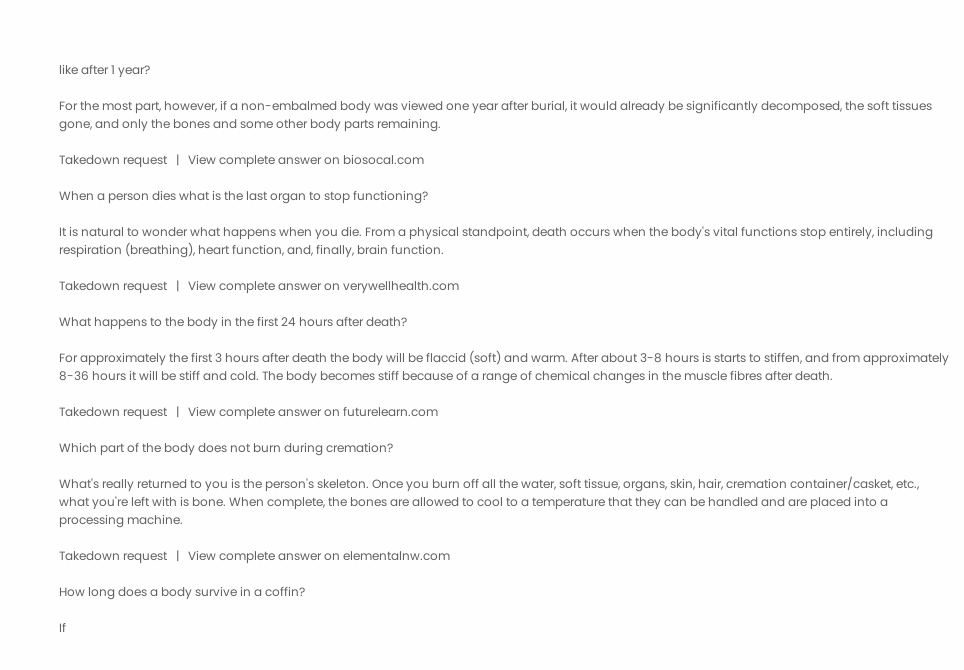like after 1 year?

For the most part, however, if a non-embalmed body was viewed one year after burial, it would already be significantly decomposed, the soft tissues gone, and only the bones and some other body parts remaining.

Takedown request   |   View complete answer on biosocal.com

When a person dies what is the last organ to stop functioning?

It is natural to wonder what happens when you die. From a physical standpoint, death occurs when the body's vital functions stop entirely, including respiration (breathing), heart function, and, finally, brain function.

Takedown request   |   View complete answer on verywellhealth.com

What happens to the body in the first 24 hours after death?

For approximately the first 3 hours after death the body will be flaccid (soft) and warm. After about 3-8 hours is starts to stiffen, and from approximately 8-36 hours it will be stiff and cold. The body becomes stiff because of a range of chemical changes in the muscle fibres after death.

Takedown request   |   View complete answer on futurelearn.com

Which part of the body does not burn during cremation?

What's really returned to you is the person's skeleton. Once you burn off all the water, soft tissue, organs, skin, hair, cremation container/casket, etc., what you're left with is bone. When complete, the bones are allowed to cool to a temperature that they can be handled and are placed into a processing machine.

Takedown request   |   View complete answer on elementalnw.com

How long does a body survive in a coffin?

If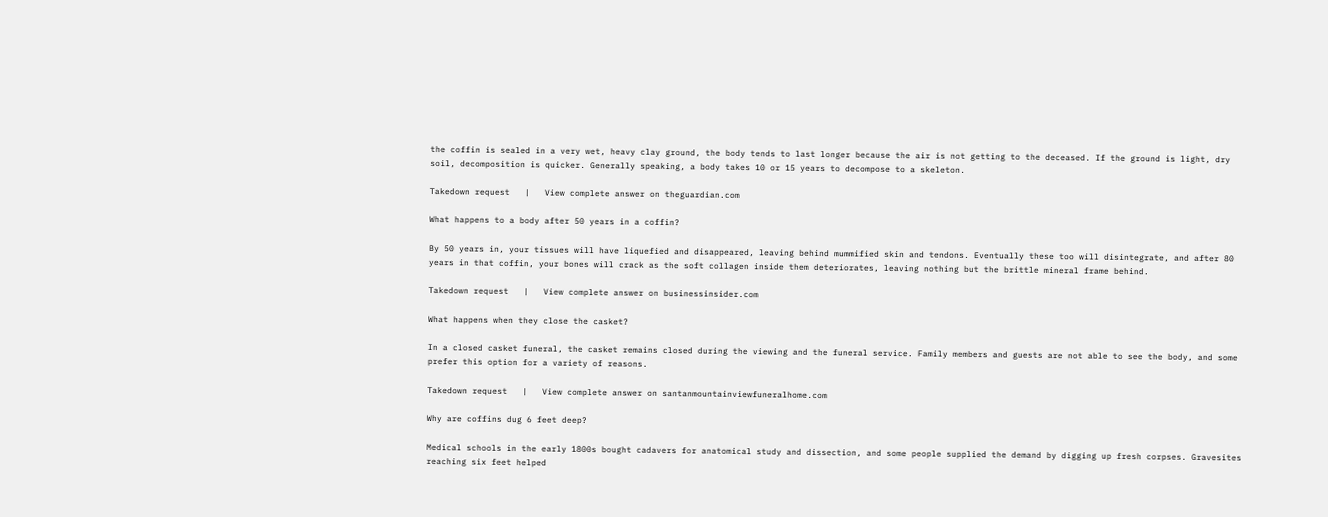the coffin is sealed in a very wet, heavy clay ground, the body tends to last longer because the air is not getting to the deceased. If the ground is light, dry soil, decomposition is quicker. Generally speaking, a body takes 10 or 15 years to decompose to a skeleton.

Takedown request   |   View complete answer on theguardian.com

What happens to a body after 50 years in a coffin?

By 50 years in, your tissues will have liquefied and disappeared, leaving behind mummified skin and tendons. Eventually these too will disintegrate, and after 80 years in that coffin, your bones will crack as the soft collagen inside them deteriorates, leaving nothing but the brittle mineral frame behind.

Takedown request   |   View complete answer on businessinsider.com

What happens when they close the casket?

In a closed casket funeral, the casket remains closed during the viewing and the funeral service. Family members and guests are not able to see the body, and some prefer this option for a variety of reasons.

Takedown request   |   View complete answer on santanmountainviewfuneralhome.com

Why are coffins dug 6 feet deep?

Medical schools in the early 1800s bought cadavers for anatomical study and dissection, and some people supplied the demand by digging up fresh corpses. Gravesites reaching six feet helped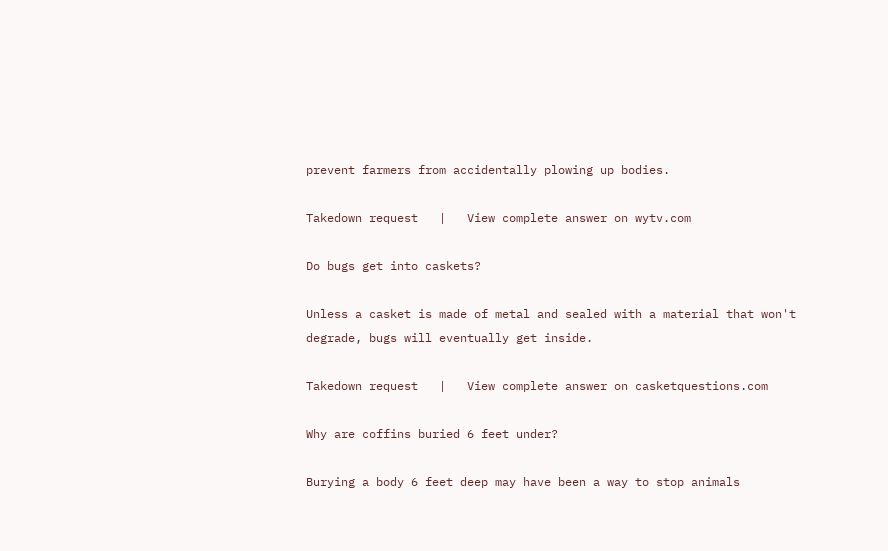prevent farmers from accidentally plowing up bodies.

Takedown request   |   View complete answer on wytv.com

Do bugs get into caskets?

Unless a casket is made of metal and sealed with a material that won't degrade, bugs will eventually get inside.

Takedown request   |   View complete answer on casketquestions.com

Why are coffins buried 6 feet under?

Burying a body 6 feet deep may have been a way to stop animals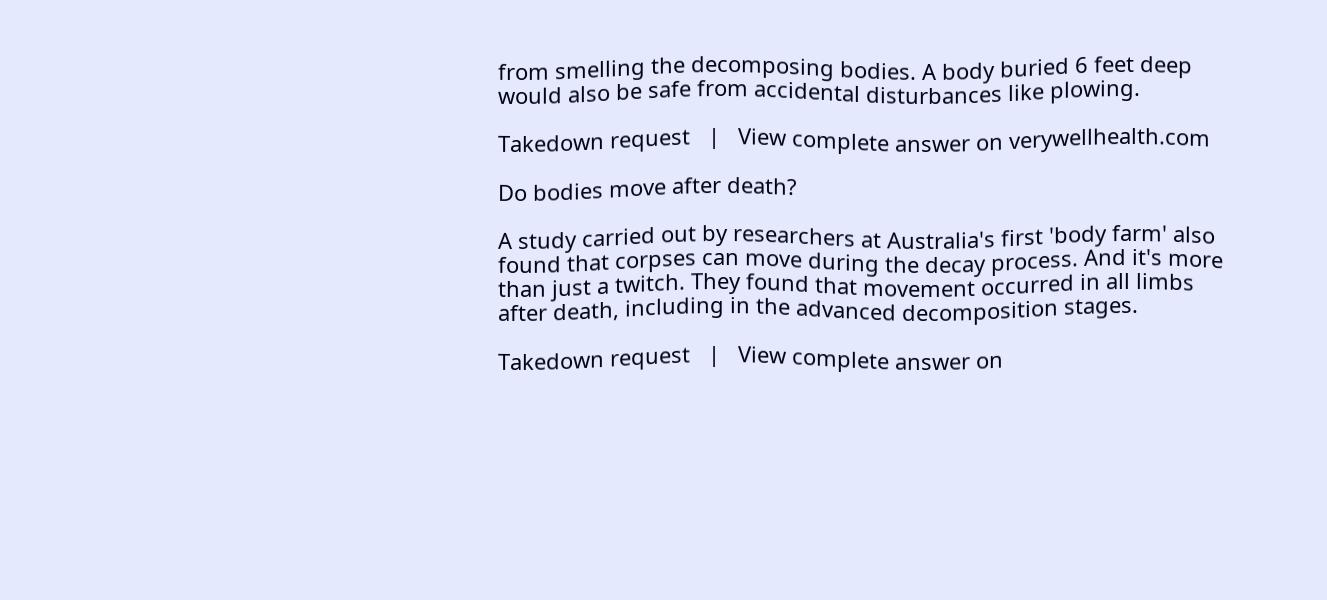from smelling the decomposing bodies. A body buried 6 feet deep would also be safe from accidental disturbances like plowing.

Takedown request   |   View complete answer on verywellhealth.com

Do bodies move after death?

A study carried out by researchers at Australia's first 'body farm' also found that corpses can move during the decay process. And it's more than just a twitch. They found that movement occurred in all limbs after death, including in the advanced decomposition stages.

Takedown request   |   View complete answer on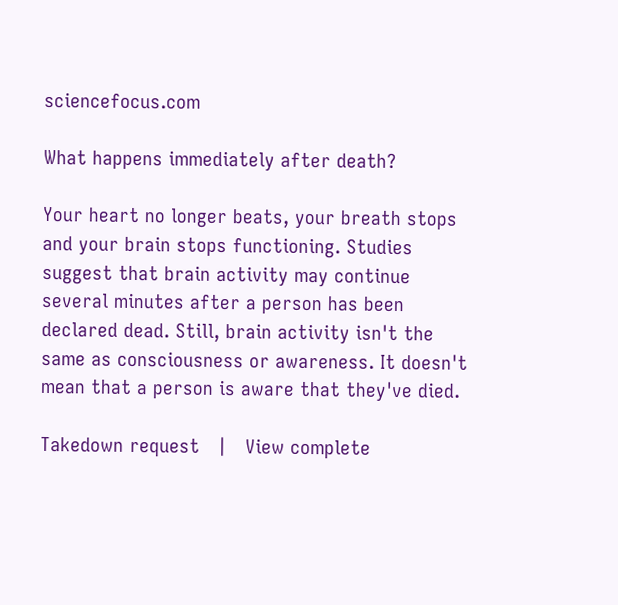sciencefocus.com

What happens immediately after death?

Your heart no longer beats, your breath stops and your brain stops functioning. Studies suggest that brain activity may continue several minutes after a person has been declared dead. Still, brain activity isn't the same as consciousness or awareness. It doesn't mean that a person is aware that they've died.

Takedown request   |   View complete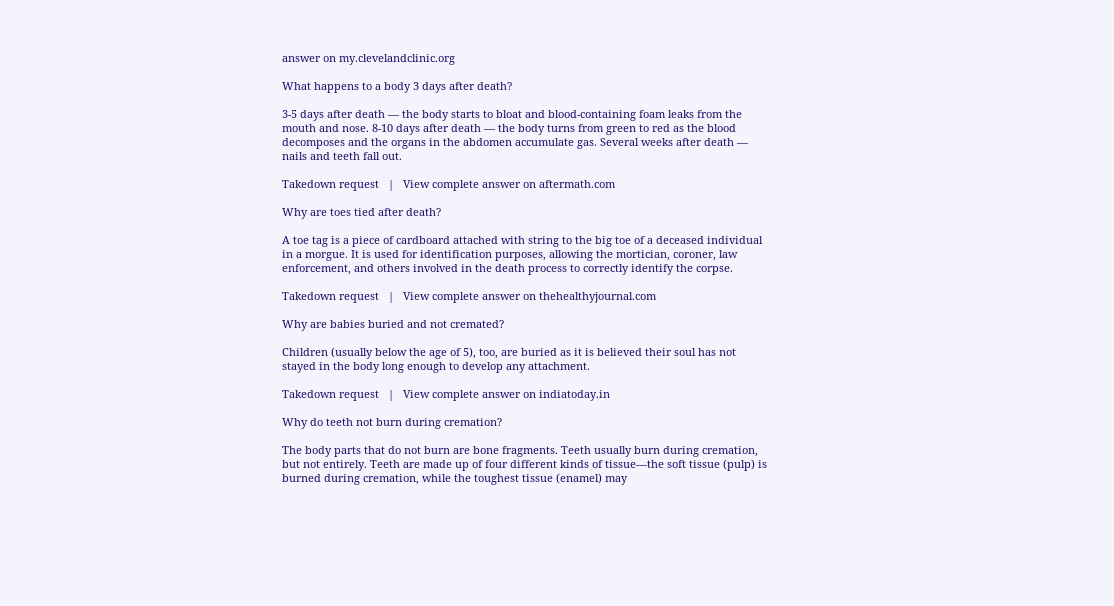answer on my.clevelandclinic.org

What happens to a body 3 days after death?

3-5 days after death — the body starts to bloat and blood-containing foam leaks from the mouth and nose. 8-10 days after death — the body turns from green to red as the blood decomposes and the organs in the abdomen accumulate gas. Several weeks after death — nails and teeth fall out.

Takedown request   |   View complete answer on aftermath.com

Why are toes tied after death?

A toe tag is a piece of cardboard attached with string to the big toe of a deceased individual in a morgue. It is used for identification purposes, allowing the mortician, coroner, law enforcement, and others involved in the death process to correctly identify the corpse.

Takedown request   |   View complete answer on thehealthyjournal.com

Why are babies buried and not cremated?

Children (usually below the age of 5), too, are buried as it is believed their soul has not stayed in the body long enough to develop any attachment.

Takedown request   |   View complete answer on indiatoday.in

Why do teeth not burn during cremation?

The body parts that do not burn are bone fragments. Teeth usually burn during cremation, but not entirely. Teeth are made up of four different kinds of tissue—the soft tissue (pulp) is burned during cremation, while the toughest tissue (enamel) may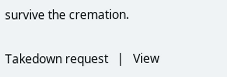survive the cremation.

Takedown request   |   View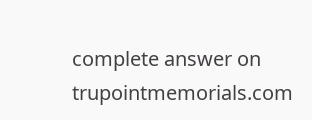complete answer on trupointmemorials.com